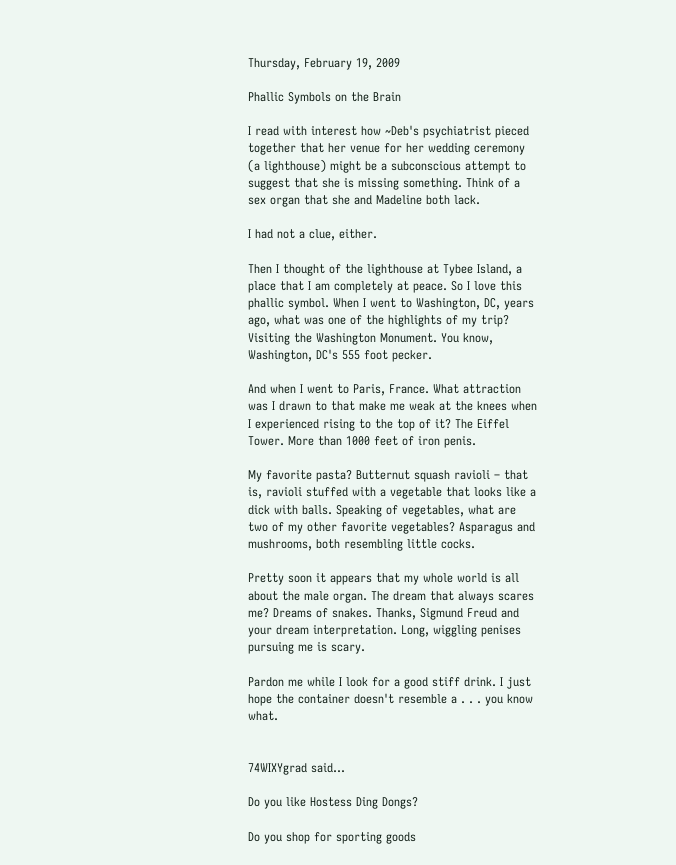Thursday, February 19, 2009

Phallic Symbols on the Brain

I read with interest how ~Deb's psychiatrist pieced together that her venue for her wedding ceremony (a lighthouse) might be a subconscious attempt to suggest that she is missing something. Think of a sex organ that she and Madeline both lack.

I had not a clue, either.

Then I thought of the lighthouse at Tybee Island, a place that I am completely at peace. So I love this phallic symbol. When I went to Washington, DC, years ago, what was one of the highlights of my trip? Visiting the Washington Monument. You know, Washington, DC's 555 foot pecker.

And when I went to Paris, France. What attraction was I drawn to that make me weak at the knees when I experienced rising to the top of it? The Eiffel Tower. More than 1000 feet of iron penis.

My favorite pasta? Butternut squash ravioli – that is, ravioli stuffed with a vegetable that looks like a dick with balls. Speaking of vegetables, what are two of my other favorite vegetables? Asparagus and mushrooms, both resembling little cocks.

Pretty soon it appears that my whole world is all about the male organ. The dream that always scares me? Dreams of snakes. Thanks, Sigmund Freud and your dream interpretation. Long, wiggling penises pursuing me is scary.

Pardon me while I look for a good stiff drink. I just hope the container doesn't resemble a . . . you know what.


74WIXYgrad said...

Do you like Hostess Ding Dongs?

Do you shop for sporting goods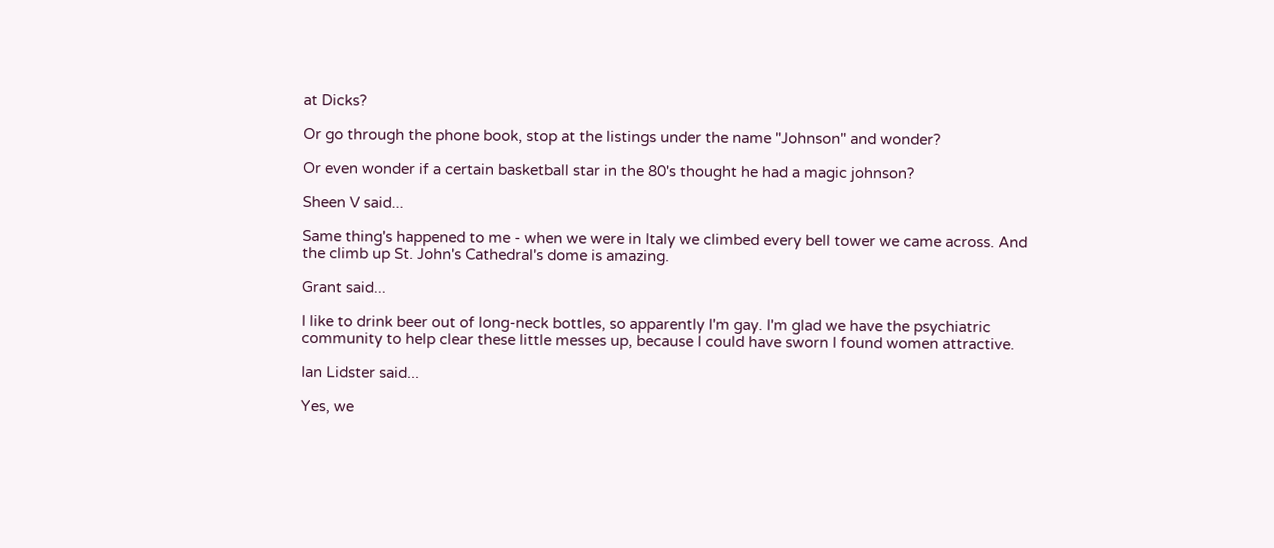at Dicks?

Or go through the phone book, stop at the listings under the name "Johnson" and wonder?

Or even wonder if a certain basketball star in the 80's thought he had a magic johnson?

Sheen V said...

Same thing's happened to me - when we were in Italy we climbed every bell tower we came across. And the climb up St. John's Cathedral's dome is amazing.

Grant said...

I like to drink beer out of long-neck bottles, so apparently I'm gay. I'm glad we have the psychiatric community to help clear these little messes up, because I could have sworn I found women attractive.

Ian Lidster said...

Yes, we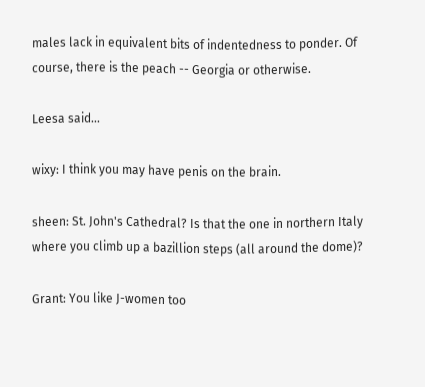males lack in equivalent bits of indentedness to ponder. Of course, there is the peach -- Georgia or otherwise.

Leesa said...

wixy: I think you may have penis on the brain.

sheen: St. John's Cathedral? Is that the one in northern Italy where you climb up a bazillion steps (all around the dome)?

Grant: You like J-women too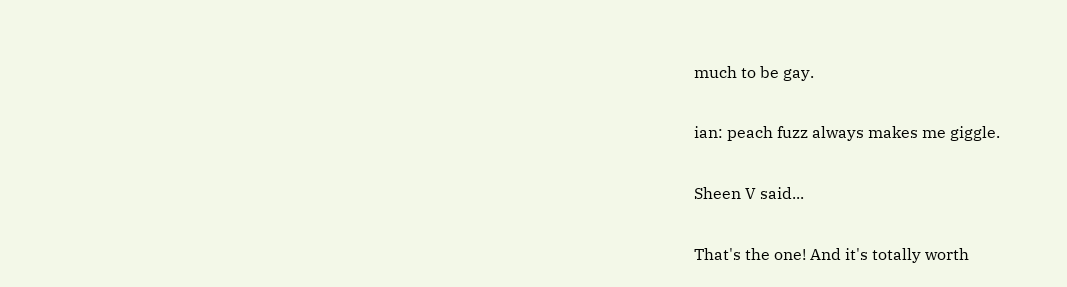much to be gay.

ian: peach fuzz always makes me giggle.

Sheen V said...

That's the one! And it's totally worth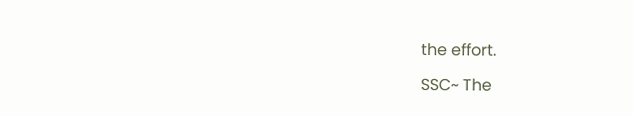the effort.

SSC~ The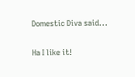Domestic Diva said...

Ha I like it!